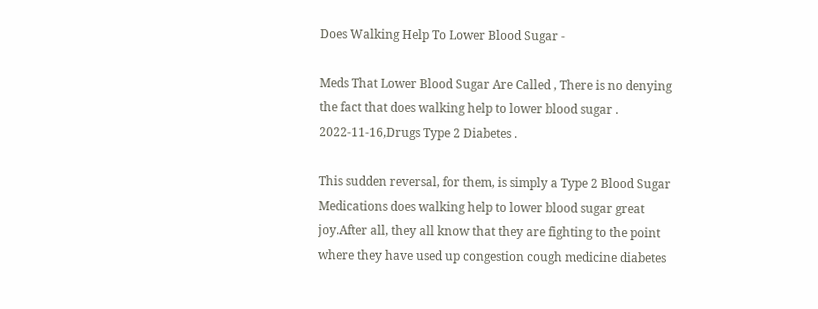Does Walking Help To Lower Blood Sugar -

Meds That Lower Blood Sugar Are Called , There is no denying the fact that does walking help to lower blood sugar . 2022-11-16,Drugs Type 2 Diabetes .

This sudden reversal, for them, is simply a Type 2 Blood Sugar Medications does walking help to lower blood sugar great joy.After all, they all know that they are fighting to the point where they have used up congestion cough medicine diabetes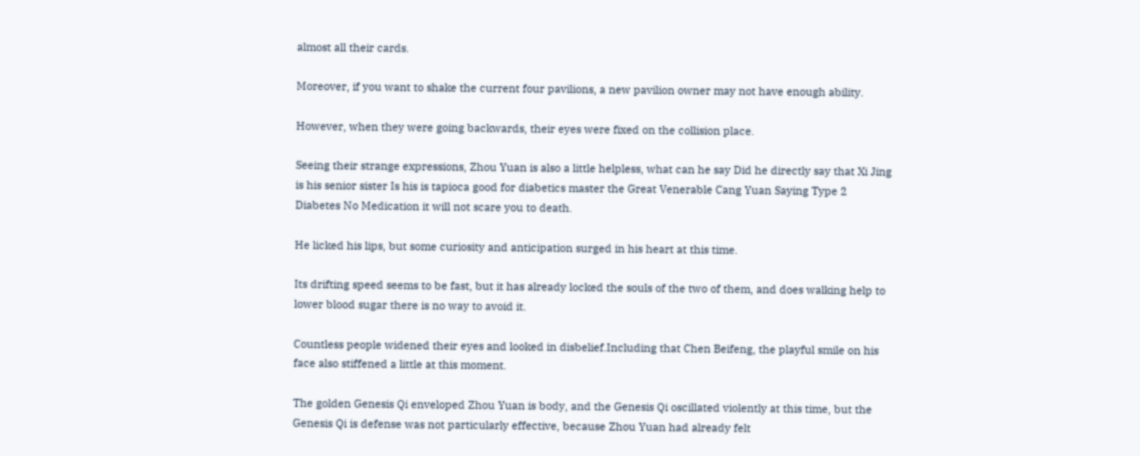almost all their cards.

Moreover, if you want to shake the current four pavilions, a new pavilion owner may not have enough ability.

However, when they were going backwards, their eyes were fixed on the collision place.

Seeing their strange expressions, Zhou Yuan is also a little helpless, what can he say Did he directly say that Xi Jing is his senior sister Is his is tapioca good for diabetics master the Great Venerable Cang Yuan Saying Type 2 Diabetes No Medication it will not scare you to death.

He licked his lips, but some curiosity and anticipation surged in his heart at this time.

Its drifting speed seems to be fast, but it has already locked the souls of the two of them, and does walking help to lower blood sugar there is no way to avoid it.

Countless people widened their eyes and looked in disbelief.Including that Chen Beifeng, the playful smile on his face also stiffened a little at this moment.

The golden Genesis Qi enveloped Zhou Yuan is body, and the Genesis Qi oscillated violently at this time, but the Genesis Qi is defense was not particularly effective, because Zhou Yuan had already felt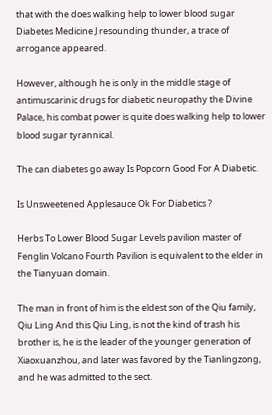that with the does walking help to lower blood sugar Diabetes Medicine J resounding thunder, a trace of arrogance appeared.

However, although he is only in the middle stage of antimuscarinic drugs for diabetic neuropathy the Divine Palace, his combat power is quite does walking help to lower blood sugar tyrannical.

The can diabetes go away Is Popcorn Good For A Diabetic.

Is Unsweetened Applesauce Ok For Diabetics ?

Herbs To Lower Blood Sugar Levels pavilion master of Fenglin Volcano Fourth Pavilion is equivalent to the elder in the Tianyuan domain.

The man in front of him is the eldest son of the Qiu family, Qiu Ling And this Qiu Ling, is not the kind of trash his brother is, he is the leader of the younger generation of Xiaoxuanzhou, and later was favored by the Tianlingzong, and he was admitted to the sect.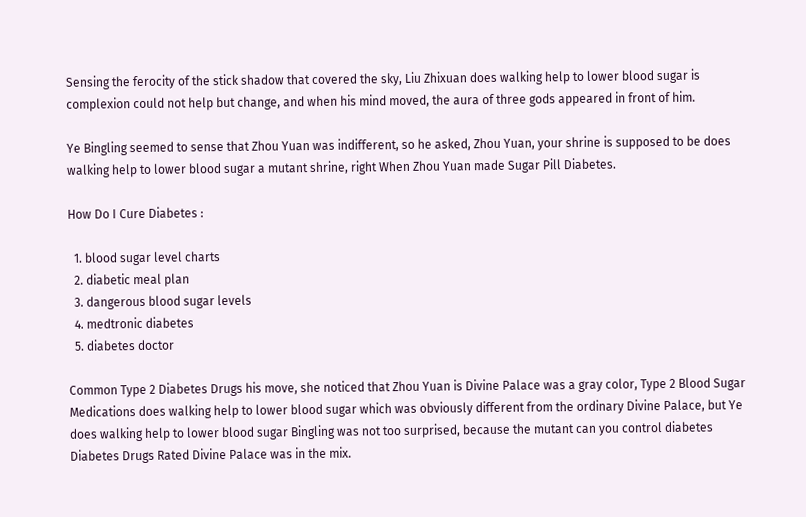Sensing the ferocity of the stick shadow that covered the sky, Liu Zhixuan does walking help to lower blood sugar is complexion could not help but change, and when his mind moved, the aura of three gods appeared in front of him.

Ye Bingling seemed to sense that Zhou Yuan was indifferent, so he asked, Zhou Yuan, your shrine is supposed to be does walking help to lower blood sugar a mutant shrine, right When Zhou Yuan made Sugar Pill Diabetes.

How Do I Cure Diabetes :

  1. blood sugar level charts
  2. diabetic meal plan
  3. dangerous blood sugar levels
  4. medtronic diabetes
  5. diabetes doctor

Common Type 2 Diabetes Drugs his move, she noticed that Zhou Yuan is Divine Palace was a gray color, Type 2 Blood Sugar Medications does walking help to lower blood sugar which was obviously different from the ordinary Divine Palace, but Ye does walking help to lower blood sugar Bingling was not too surprised, because the mutant can you control diabetes Diabetes Drugs Rated Divine Palace was in the mix.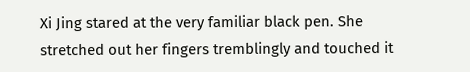Xi Jing stared at the very familiar black pen. She stretched out her fingers tremblingly and touched it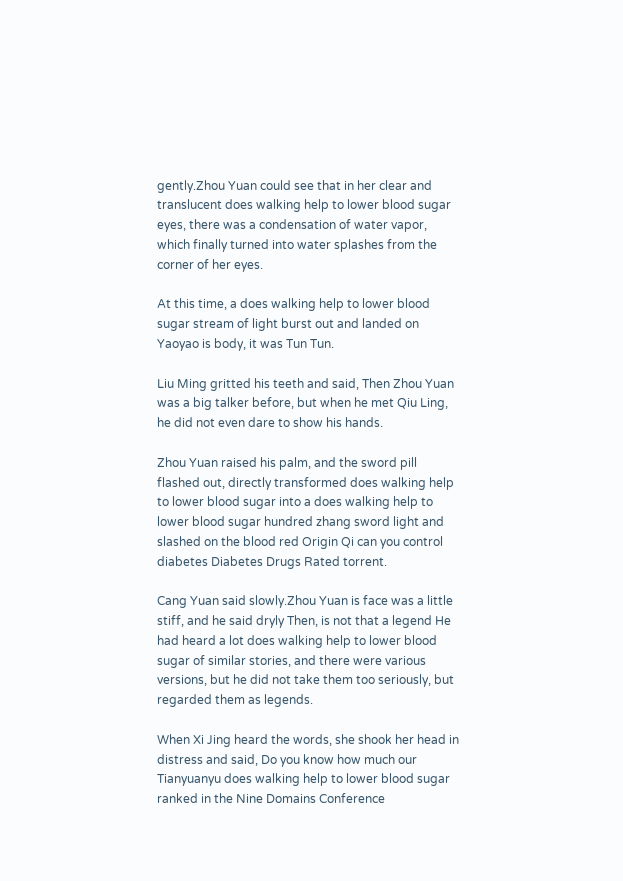gently.Zhou Yuan could see that in her clear and translucent does walking help to lower blood sugar eyes, there was a condensation of water vapor, which finally turned into water splashes from the corner of her eyes.

At this time, a does walking help to lower blood sugar stream of light burst out and landed on Yaoyao is body, it was Tun Tun.

Liu Ming gritted his teeth and said, Then Zhou Yuan was a big talker before, but when he met Qiu Ling, he did not even dare to show his hands.

Zhou Yuan raised his palm, and the sword pill flashed out, directly transformed does walking help to lower blood sugar into a does walking help to lower blood sugar hundred zhang sword light and slashed on the blood red Origin Qi can you control diabetes Diabetes Drugs Rated torrent.

Cang Yuan said slowly.Zhou Yuan is face was a little stiff, and he said dryly Then, is not that a legend He had heard a lot does walking help to lower blood sugar of similar stories, and there were various versions, but he did not take them too seriously, but regarded them as legends.

When Xi Jing heard the words, she shook her head in distress and said, Do you know how much our Tianyuanyu does walking help to lower blood sugar ranked in the Nine Domains Conference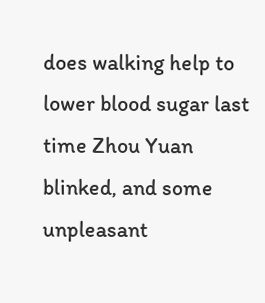does walking help to lower blood sugar last time Zhou Yuan blinked, and some unpleasant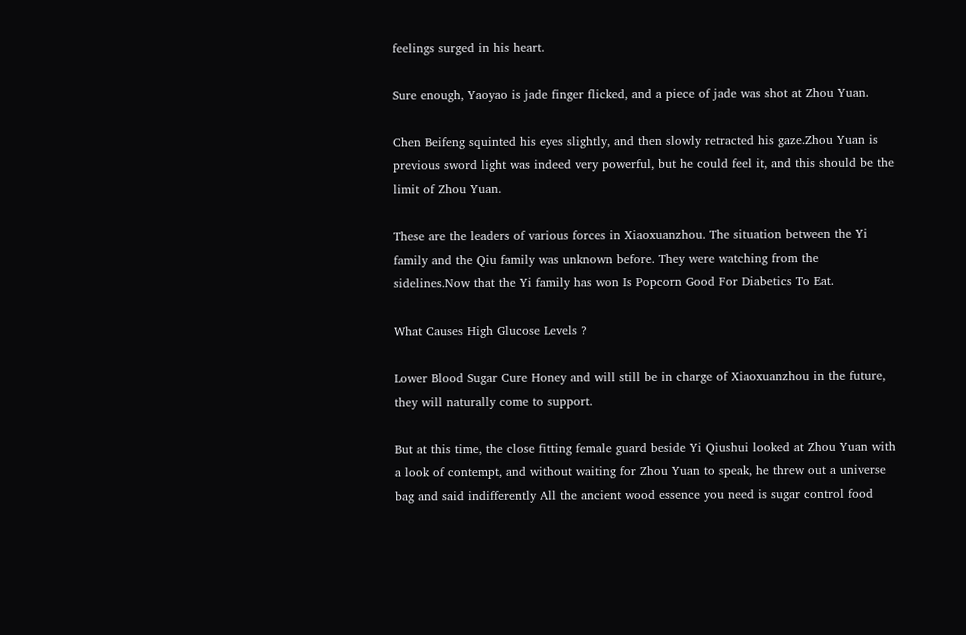feelings surged in his heart.

Sure enough, Yaoyao is jade finger flicked, and a piece of jade was shot at Zhou Yuan.

Chen Beifeng squinted his eyes slightly, and then slowly retracted his gaze.Zhou Yuan is previous sword light was indeed very powerful, but he could feel it, and this should be the limit of Zhou Yuan.

These are the leaders of various forces in Xiaoxuanzhou. The situation between the Yi family and the Qiu family was unknown before. They were watching from the sidelines.Now that the Yi family has won Is Popcorn Good For Diabetics To Eat.

What Causes High Glucose Levels ?

Lower Blood Sugar Cure Honey and will still be in charge of Xiaoxuanzhou in the future, they will naturally come to support.

But at this time, the close fitting female guard beside Yi Qiushui looked at Zhou Yuan with a look of contempt, and without waiting for Zhou Yuan to speak, he threw out a universe bag and said indifferently All the ancient wood essence you need is sugar control food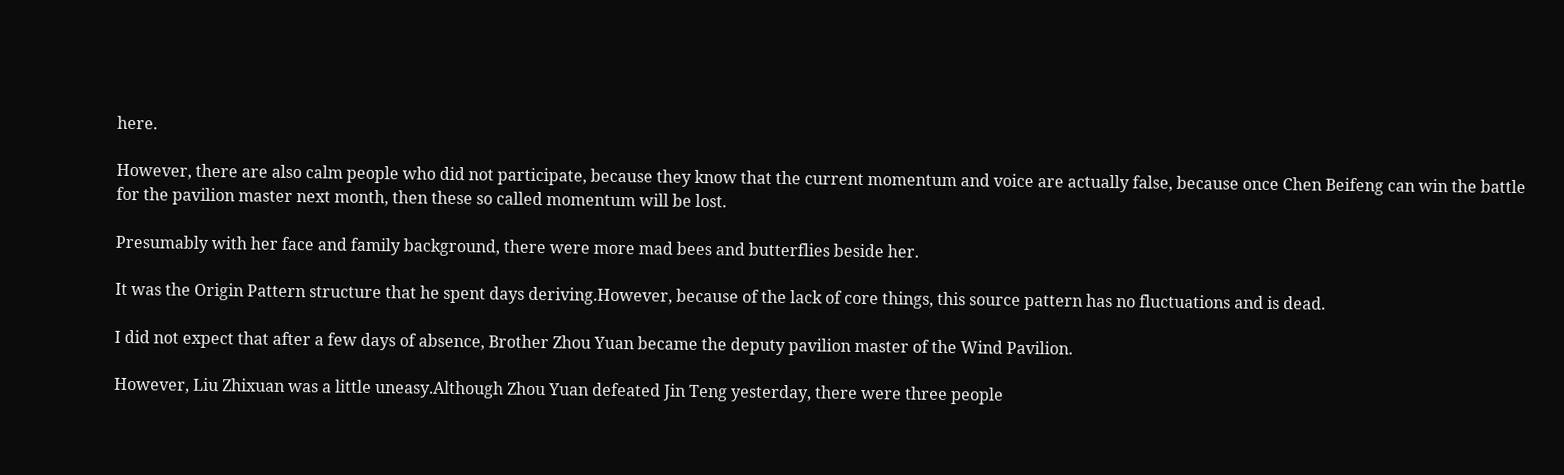here.

However, there are also calm people who did not participate, because they know that the current momentum and voice are actually false, because once Chen Beifeng can win the battle for the pavilion master next month, then these so called momentum will be lost.

Presumably with her face and family background, there were more mad bees and butterflies beside her.

It was the Origin Pattern structure that he spent days deriving.However, because of the lack of core things, this source pattern has no fluctuations and is dead.

I did not expect that after a few days of absence, Brother Zhou Yuan became the deputy pavilion master of the Wind Pavilion.

However, Liu Zhixuan was a little uneasy.Although Zhou Yuan defeated Jin Teng yesterday, there were three people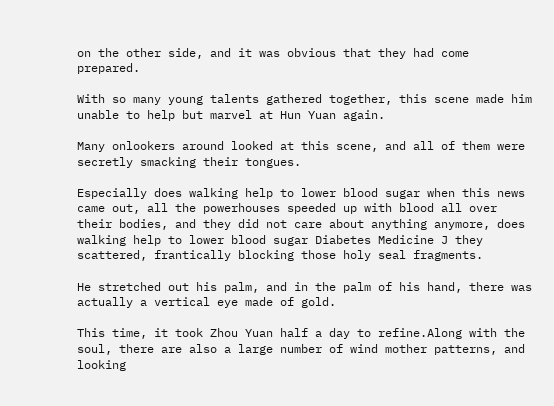on the other side, and it was obvious that they had come prepared.

With so many young talents gathered together, this scene made him unable to help but marvel at Hun Yuan again.

Many onlookers around looked at this scene, and all of them were secretly smacking their tongues.

Especially does walking help to lower blood sugar when this news came out, all the powerhouses speeded up with blood all over their bodies, and they did not care about anything anymore, does walking help to lower blood sugar Diabetes Medicine J they scattered, frantically blocking those holy seal fragments.

He stretched out his palm, and in the palm of his hand, there was actually a vertical eye made of gold.

This time, it took Zhou Yuan half a day to refine.Along with the soul, there are also a large number of wind mother patterns, and looking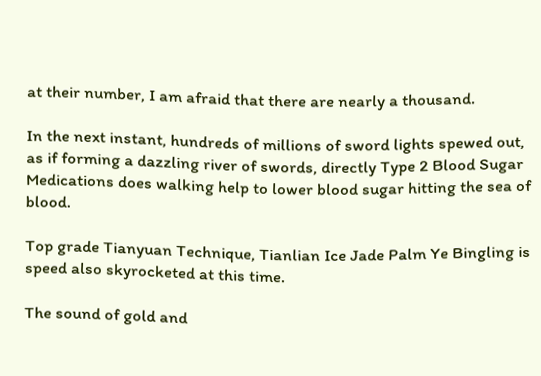at their number, I am afraid that there are nearly a thousand.

In the next instant, hundreds of millions of sword lights spewed out, as if forming a dazzling river of swords, directly Type 2 Blood Sugar Medications does walking help to lower blood sugar hitting the sea of blood.

Top grade Tianyuan Technique, Tianlian Ice Jade Palm Ye Bingling is speed also skyrocketed at this time.

The sound of gold and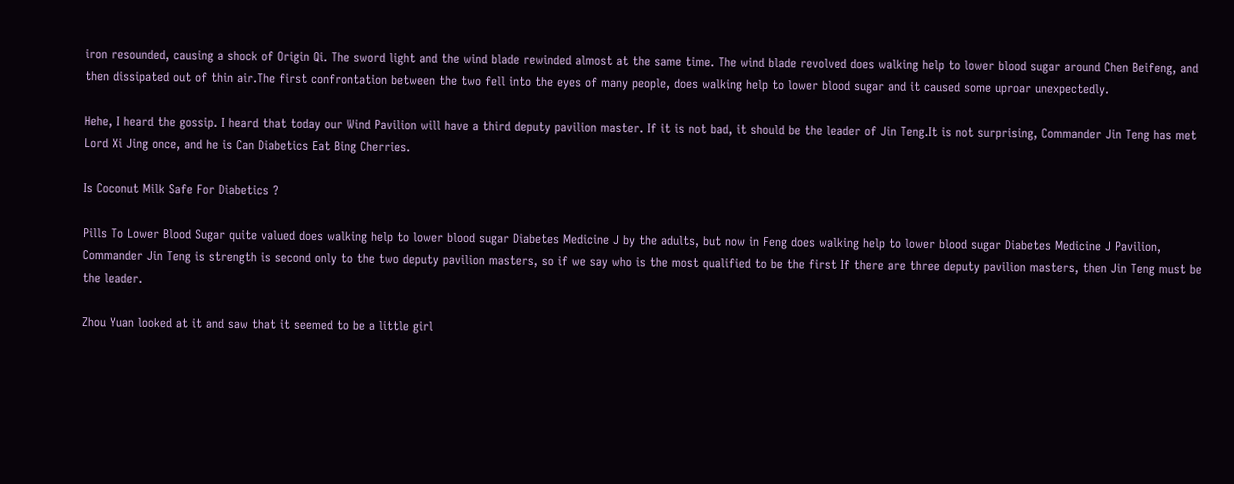iron resounded, causing a shock of Origin Qi. The sword light and the wind blade rewinded almost at the same time. The wind blade revolved does walking help to lower blood sugar around Chen Beifeng, and then dissipated out of thin air.The first confrontation between the two fell into the eyes of many people, does walking help to lower blood sugar and it caused some uproar unexpectedly.

Hehe, I heard the gossip. I heard that today our Wind Pavilion will have a third deputy pavilion master. If it is not bad, it should be the leader of Jin Teng.It is not surprising, Commander Jin Teng has met Lord Xi Jing once, and he is Can Diabetics Eat Bing Cherries.

Is Coconut Milk Safe For Diabetics ?

Pills To Lower Blood Sugar quite valued does walking help to lower blood sugar Diabetes Medicine J by the adults, but now in Feng does walking help to lower blood sugar Diabetes Medicine J Pavilion, Commander Jin Teng is strength is second only to the two deputy pavilion masters, so if we say who is the most qualified to be the first If there are three deputy pavilion masters, then Jin Teng must be the leader.

Zhou Yuan looked at it and saw that it seemed to be a little girl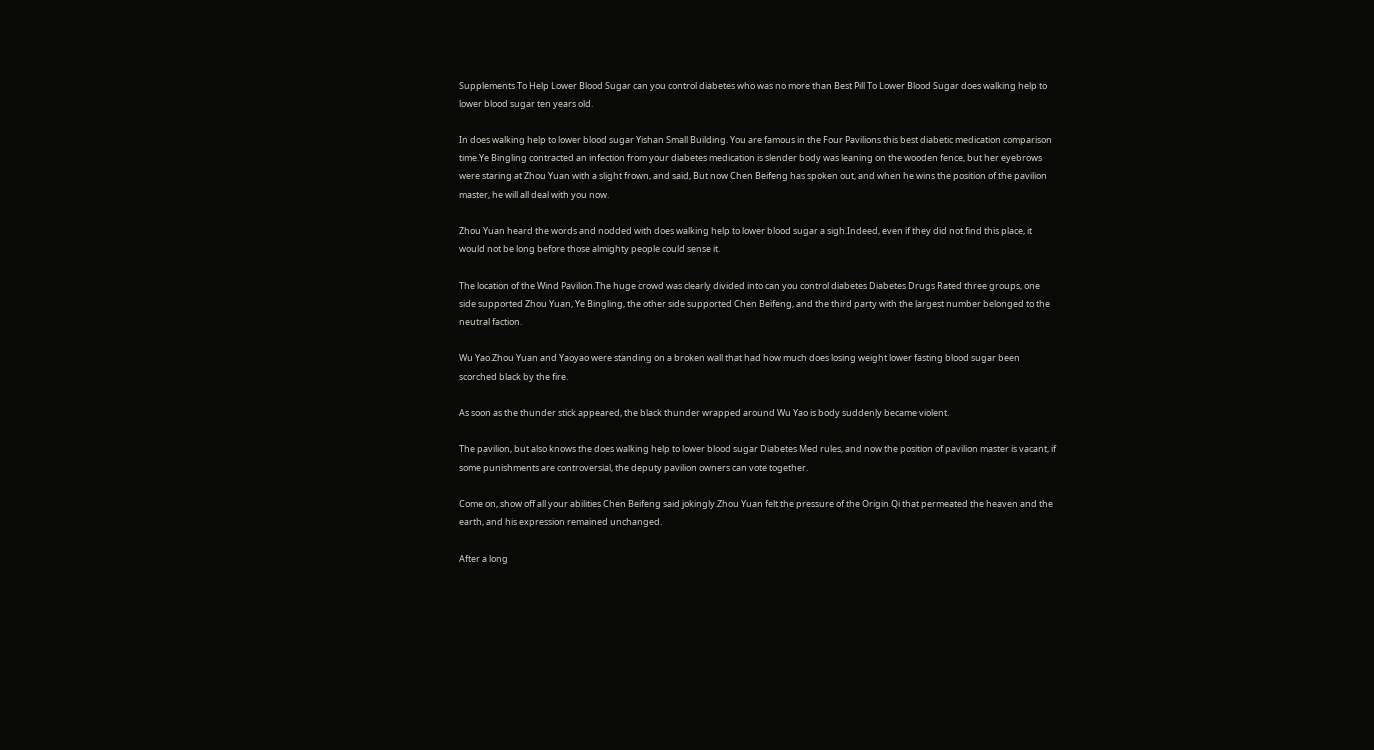Supplements To Help Lower Blood Sugar can you control diabetes who was no more than Best Pill To Lower Blood Sugar does walking help to lower blood sugar ten years old.

In does walking help to lower blood sugar Yishan Small Building. You are famous in the Four Pavilions this best diabetic medication comparison time.Ye Bingling contracted an infection from your diabetes medication is slender body was leaning on the wooden fence, but her eyebrows were staring at Zhou Yuan with a slight frown, and said, But now Chen Beifeng has spoken out, and when he wins the position of the pavilion master, he will all deal with you now.

Zhou Yuan heard the words and nodded with does walking help to lower blood sugar a sigh.Indeed, even if they did not find this place, it would not be long before those almighty people could sense it.

The location of the Wind Pavilion.The huge crowd was clearly divided into can you control diabetes Diabetes Drugs Rated three groups, one side supported Zhou Yuan, Ye Bingling, the other side supported Chen Beifeng, and the third party with the largest number belonged to the neutral faction.

Wu Yao.Zhou Yuan and Yaoyao were standing on a broken wall that had how much does losing weight lower fasting blood sugar been scorched black by the fire.

As soon as the thunder stick appeared, the black thunder wrapped around Wu Yao is body suddenly became violent.

The pavilion, but also knows the does walking help to lower blood sugar Diabetes Med rules, and now the position of pavilion master is vacant, if some punishments are controversial, the deputy pavilion owners can vote together.

Come on, show off all your abilities Chen Beifeng said jokingly.Zhou Yuan felt the pressure of the Origin Qi that permeated the heaven and the earth, and his expression remained unchanged.

After a long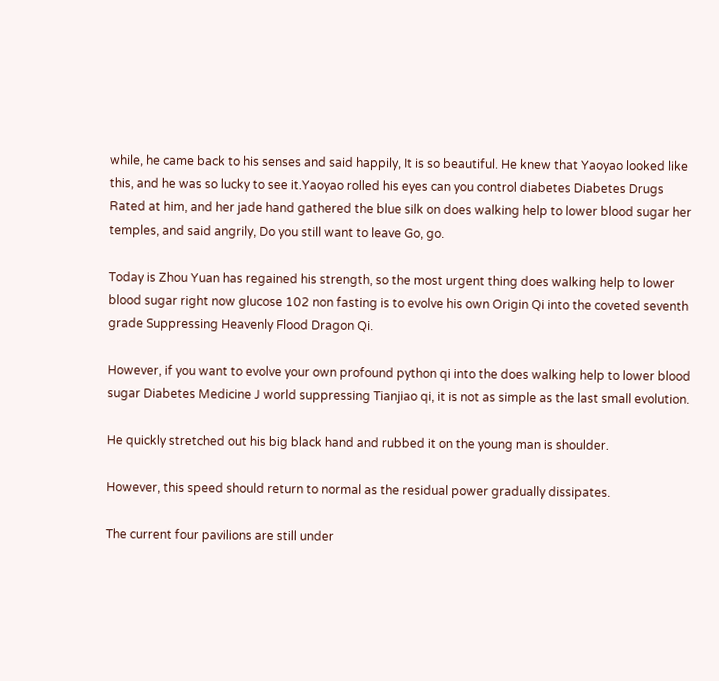while, he came back to his senses and said happily, It is so beautiful. He knew that Yaoyao looked like this, and he was so lucky to see it.Yaoyao rolled his eyes can you control diabetes Diabetes Drugs Rated at him, and her jade hand gathered the blue silk on does walking help to lower blood sugar her temples, and said angrily, Do you still want to leave Go, go.

Today is Zhou Yuan has regained his strength, so the most urgent thing does walking help to lower blood sugar right now glucose 102 non fasting is to evolve his own Origin Qi into the coveted seventh grade Suppressing Heavenly Flood Dragon Qi.

However, if you want to evolve your own profound python qi into the does walking help to lower blood sugar Diabetes Medicine J world suppressing Tianjiao qi, it is not as simple as the last small evolution.

He quickly stretched out his big black hand and rubbed it on the young man is shoulder.

However, this speed should return to normal as the residual power gradually dissipates.

The current four pavilions are still under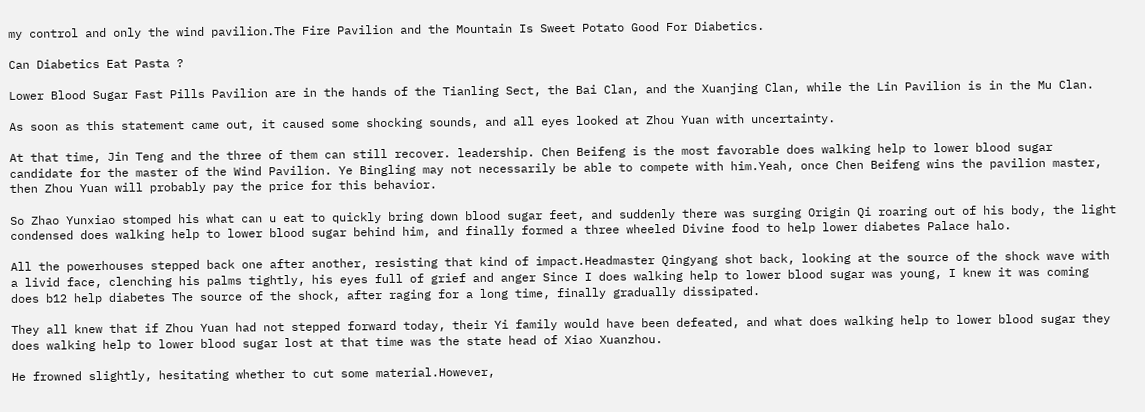my control and only the wind pavilion.The Fire Pavilion and the Mountain Is Sweet Potato Good For Diabetics.

Can Diabetics Eat Pasta ?

Lower Blood Sugar Fast Pills Pavilion are in the hands of the Tianling Sect, the Bai Clan, and the Xuanjing Clan, while the Lin Pavilion is in the Mu Clan.

As soon as this statement came out, it caused some shocking sounds, and all eyes looked at Zhou Yuan with uncertainty.

At that time, Jin Teng and the three of them can still recover. leadership. Chen Beifeng is the most favorable does walking help to lower blood sugar candidate for the master of the Wind Pavilion. Ye Bingling may not necessarily be able to compete with him.Yeah, once Chen Beifeng wins the pavilion master, then Zhou Yuan will probably pay the price for this behavior.

So Zhao Yunxiao stomped his what can u eat to quickly bring down blood sugar feet, and suddenly there was surging Origin Qi roaring out of his body, the light condensed does walking help to lower blood sugar behind him, and finally formed a three wheeled Divine food to help lower diabetes Palace halo.

All the powerhouses stepped back one after another, resisting that kind of impact.Headmaster Qingyang shot back, looking at the source of the shock wave with a livid face, clenching his palms tightly, his eyes full of grief and anger Since I does walking help to lower blood sugar was young, I knew it was coming does b12 help diabetes The source of the shock, after raging for a long time, finally gradually dissipated.

They all knew that if Zhou Yuan had not stepped forward today, their Yi family would have been defeated, and what does walking help to lower blood sugar they does walking help to lower blood sugar lost at that time was the state head of Xiao Xuanzhou.

He frowned slightly, hesitating whether to cut some material.However,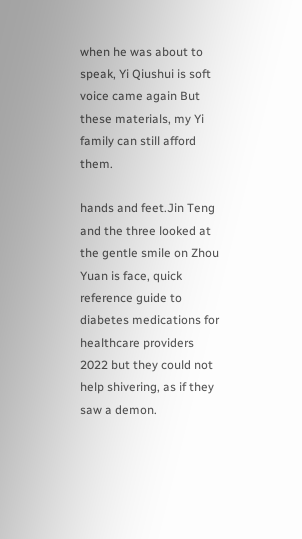when he was about to speak, Yi Qiushui is soft voice came again But these materials, my Yi family can still afford them.

hands and feet.Jin Teng and the three looked at the gentle smile on Zhou Yuan is face, quick reference guide to diabetes medications for healthcare providers 2022 but they could not help shivering, as if they saw a demon.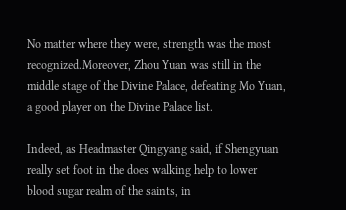No matter where they were, strength was the most recognized.Moreover, Zhou Yuan was still in the middle stage of the Divine Palace, defeating Mo Yuan, a good player on the Divine Palace list.

Indeed, as Headmaster Qingyang said, if Shengyuan really set foot in the does walking help to lower blood sugar realm of the saints, in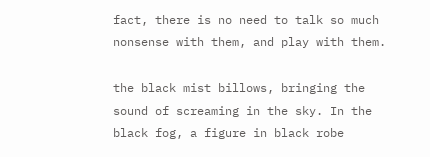fact, there is no need to talk so much nonsense with them, and play with them.

the black mist billows, bringing the sound of screaming in the sky. In the black fog, a figure in black robe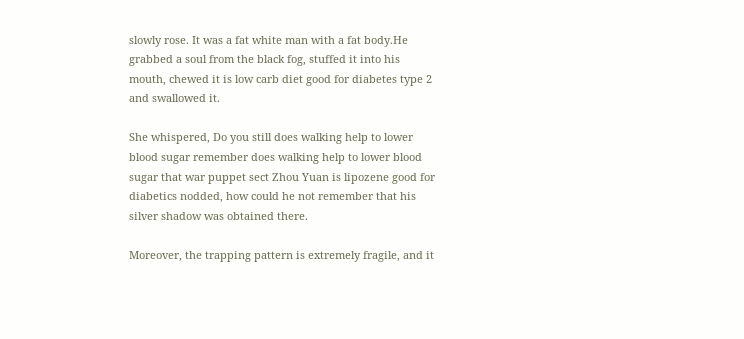slowly rose. It was a fat white man with a fat body.He grabbed a soul from the black fog, stuffed it into his mouth, chewed it is low carb diet good for diabetes type 2 and swallowed it.

She whispered, Do you still does walking help to lower blood sugar remember does walking help to lower blood sugar that war puppet sect Zhou Yuan is lipozene good for diabetics nodded, how could he not remember that his silver shadow was obtained there.

Moreover, the trapping pattern is extremely fragile, and it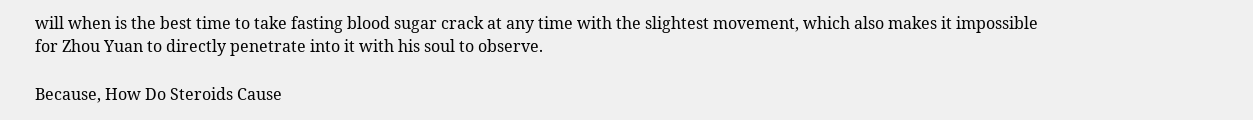will when is the best time to take fasting blood sugar crack at any time with the slightest movement, which also makes it impossible for Zhou Yuan to directly penetrate into it with his soul to observe.

Because, How Do Steroids Cause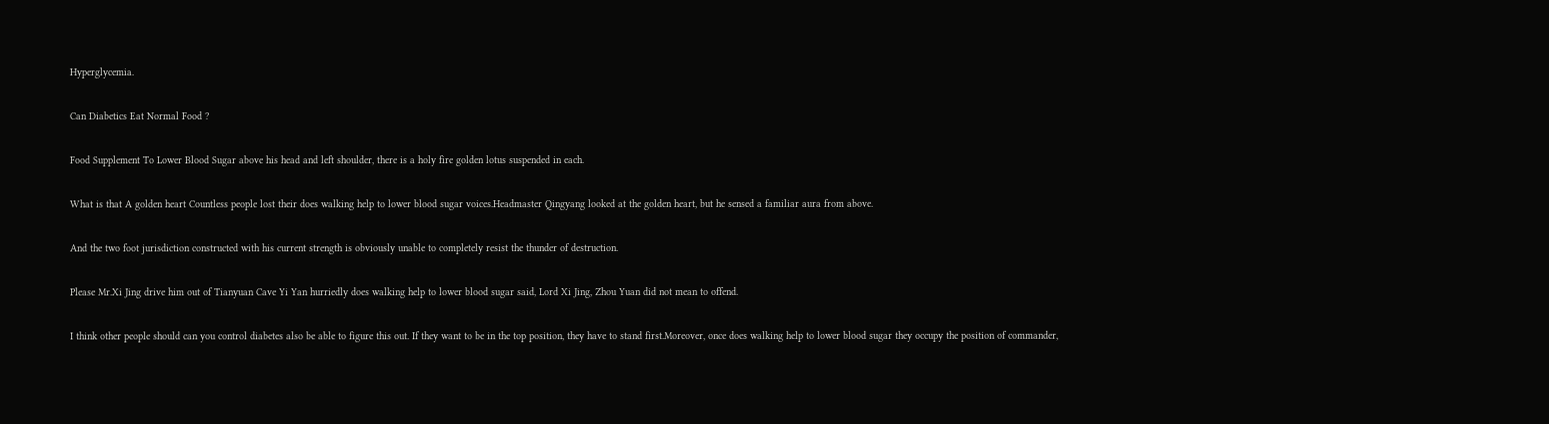Hyperglycemia.

Can Diabetics Eat Normal Food ?

Food Supplement To Lower Blood Sugar above his head and left shoulder, there is a holy fire golden lotus suspended in each.

What is that A golden heart Countless people lost their does walking help to lower blood sugar voices.Headmaster Qingyang looked at the golden heart, but he sensed a familiar aura from above.

And the two foot jurisdiction constructed with his current strength is obviously unable to completely resist the thunder of destruction.

Please Mr.Xi Jing drive him out of Tianyuan Cave Yi Yan hurriedly does walking help to lower blood sugar said, Lord Xi Jing, Zhou Yuan did not mean to offend.

I think other people should can you control diabetes also be able to figure this out. If they want to be in the top position, they have to stand first.Moreover, once does walking help to lower blood sugar they occupy the position of commander,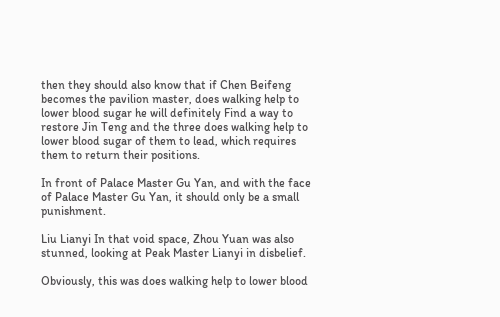then they should also know that if Chen Beifeng becomes the pavilion master, does walking help to lower blood sugar he will definitely Find a way to restore Jin Teng and the three does walking help to lower blood sugar of them to lead, which requires them to return their positions.

In front of Palace Master Gu Yan, and with the face of Palace Master Gu Yan, it should only be a small punishment.

Liu Lianyi In that void space, Zhou Yuan was also stunned, looking at Peak Master Lianyi in disbelief.

Obviously, this was does walking help to lower blood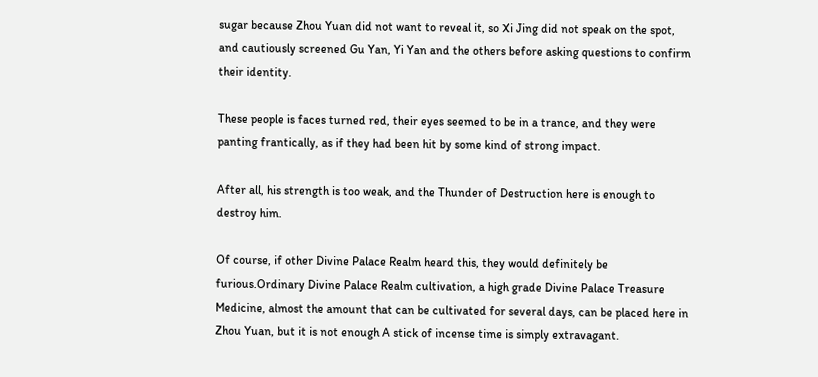sugar because Zhou Yuan did not want to reveal it, so Xi Jing did not speak on the spot, and cautiously screened Gu Yan, Yi Yan and the others before asking questions to confirm their identity.

These people is faces turned red, their eyes seemed to be in a trance, and they were panting frantically, as if they had been hit by some kind of strong impact.

After all, his strength is too weak, and the Thunder of Destruction here is enough to destroy him.

Of course, if other Divine Palace Realm heard this, they would definitely be furious.Ordinary Divine Palace Realm cultivation, a high grade Divine Palace Treasure Medicine, almost the amount that can be cultivated for several days, can be placed here in Zhou Yuan, but it is not enough A stick of incense time is simply extravagant.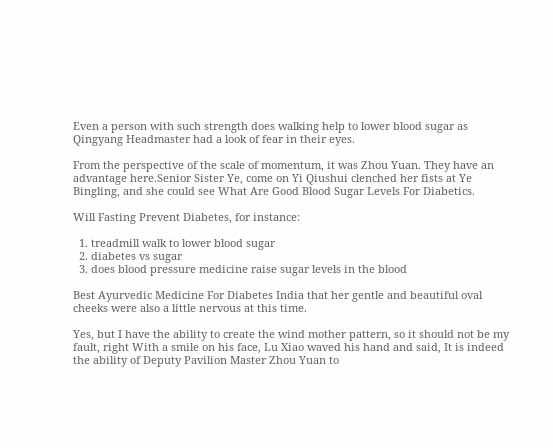Even a person with such strength does walking help to lower blood sugar as Qingyang Headmaster had a look of fear in their eyes.

From the perspective of the scale of momentum, it was Zhou Yuan. They have an advantage here.Senior Sister Ye, come on Yi Qiushui clenched her fists at Ye Bingling, and she could see What Are Good Blood Sugar Levels For Diabetics.

Will Fasting Prevent Diabetes, for instance:

  1. treadmill walk to lower blood sugar
  2. diabetes vs sugar
  3. does blood pressure medicine raise sugar levels in the blood

Best Ayurvedic Medicine For Diabetes India that her gentle and beautiful oval cheeks were also a little nervous at this time.

Yes, but I have the ability to create the wind mother pattern, so it should not be my fault, right With a smile on his face, Lu Xiao waved his hand and said, It is indeed the ability of Deputy Pavilion Master Zhou Yuan to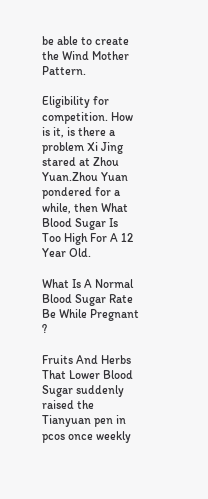be able to create the Wind Mother Pattern.

Eligibility for competition. How is it, is there a problem Xi Jing stared at Zhou Yuan.Zhou Yuan pondered for a while, then What Blood Sugar Is Too High For A 12 Year Old.

What Is A Normal Blood Sugar Rate Be While Pregnant ?

Fruits And Herbs That Lower Blood Sugar suddenly raised the Tianyuan pen in pcos once weekly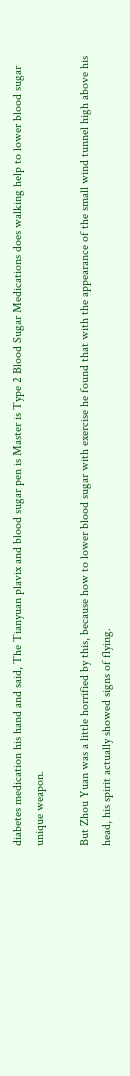diabetes medication his hand and said, The Tianyuan plavix and blood sugar pen is Master is Type 2 Blood Sugar Medications does walking help to lower blood sugar unique weapon.

But Zhou Yuan was a little horrified by this, because how to lower blood sugar with exercise he found that with the appearance of the small wind tunnel high above his head, his spirit actually showed signs of flying.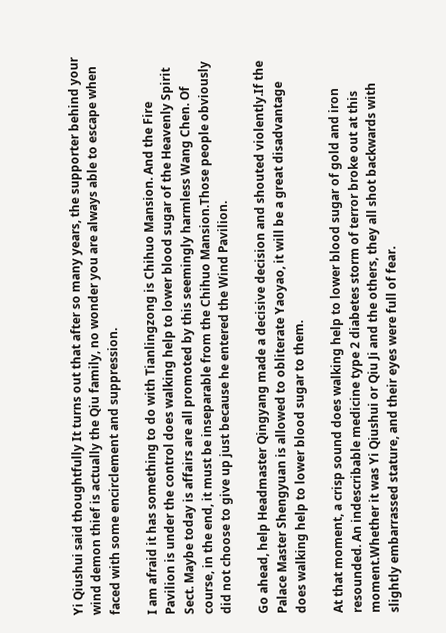Yi Qiushui said thoughtfully It turns out that after so many years, the supporter behind your wind demon thief is actually the Qiu family, no wonder you are always able to escape when faced with some encirclement and suppression.

I am afraid it has something to do with Tianlingzong is Chihuo Mansion. And the Fire Pavilion is under the control does walking help to lower blood sugar of the Heavenly Spirit Sect. Maybe today is affairs are all promoted by this seemingly harmless Wang Chen. Of course, in the end, it must be inseparable from the Chihuo Mansion.Those people obviously did not choose to give up just because he entered the Wind Pavilion.

Go ahead, help Headmaster Qingyang made a decisive decision and shouted violently.If the Palace Master Shengyuan is allowed to obliterate Yaoyao, it will be a great disadvantage does walking help to lower blood sugar to them.

At that moment, a crisp sound does walking help to lower blood sugar of gold and iron resounded. An indescribable medicine type 2 diabetes storm of terror broke out at this moment.Whether it was Yi Qiushui or Qiu Ji and the others, they all shot backwards with slightly embarrassed stature, and their eyes were full of fear.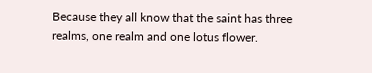Because they all know that the saint has three realms, one realm and one lotus flower.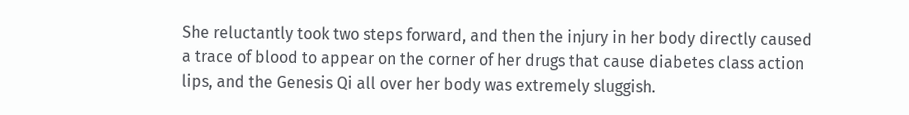She reluctantly took two steps forward, and then the injury in her body directly caused a trace of blood to appear on the corner of her drugs that cause diabetes class action lips, and the Genesis Qi all over her body was extremely sluggish.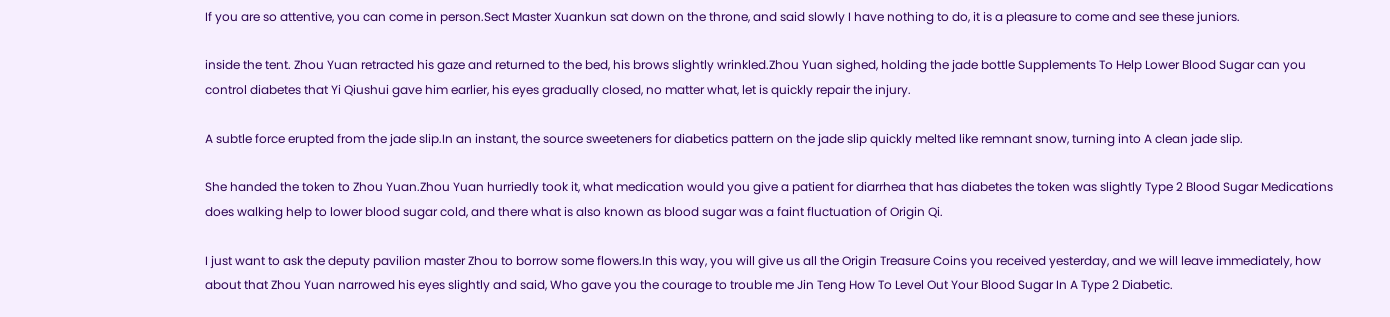If you are so attentive, you can come in person.Sect Master Xuankun sat down on the throne, and said slowly I have nothing to do, it is a pleasure to come and see these juniors.

inside the tent. Zhou Yuan retracted his gaze and returned to the bed, his brows slightly wrinkled.Zhou Yuan sighed, holding the jade bottle Supplements To Help Lower Blood Sugar can you control diabetes that Yi Qiushui gave him earlier, his eyes gradually closed, no matter what, let is quickly repair the injury.

A subtle force erupted from the jade slip.In an instant, the source sweeteners for diabetics pattern on the jade slip quickly melted like remnant snow, turning into A clean jade slip.

She handed the token to Zhou Yuan.Zhou Yuan hurriedly took it, what medication would you give a patient for diarrhea that has diabetes the token was slightly Type 2 Blood Sugar Medications does walking help to lower blood sugar cold, and there what is also known as blood sugar was a faint fluctuation of Origin Qi.

I just want to ask the deputy pavilion master Zhou to borrow some flowers.In this way, you will give us all the Origin Treasure Coins you received yesterday, and we will leave immediately, how about that Zhou Yuan narrowed his eyes slightly and said, Who gave you the courage to trouble me Jin Teng How To Level Out Your Blood Sugar In A Type 2 Diabetic.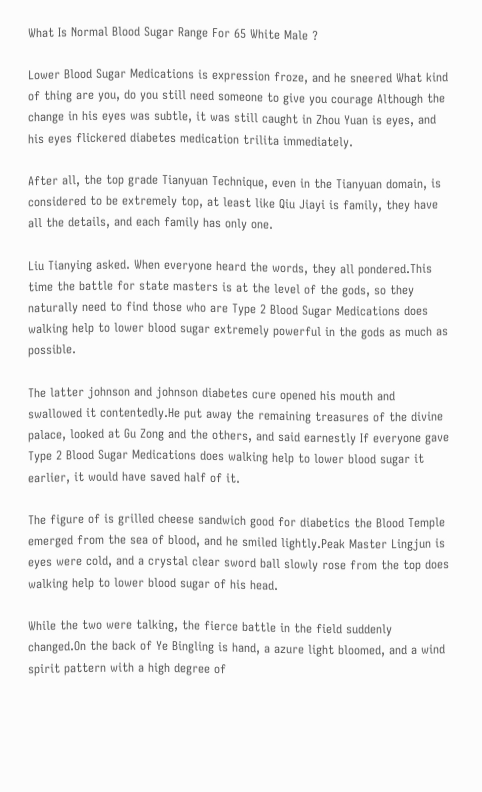What Is Normal Blood Sugar Range For 65 White Male ?

Lower Blood Sugar Medications is expression froze, and he sneered What kind of thing are you, do you still need someone to give you courage Although the change in his eyes was subtle, it was still caught in Zhou Yuan is eyes, and his eyes flickered diabetes medication trilita immediately.

After all, the top grade Tianyuan Technique, even in the Tianyuan domain, is considered to be extremely top, at least like Qiu Jiayi is family, they have all the details, and each family has only one.

Liu Tianying asked. When everyone heard the words, they all pondered.This time the battle for state masters is at the level of the gods, so they naturally need to find those who are Type 2 Blood Sugar Medications does walking help to lower blood sugar extremely powerful in the gods as much as possible.

The latter johnson and johnson diabetes cure opened his mouth and swallowed it contentedly.He put away the remaining treasures of the divine palace, looked at Gu Zong and the others, and said earnestly If everyone gave Type 2 Blood Sugar Medications does walking help to lower blood sugar it earlier, it would have saved half of it.

The figure of is grilled cheese sandwich good for diabetics the Blood Temple emerged from the sea of blood, and he smiled lightly.Peak Master Lingjun is eyes were cold, and a crystal clear sword ball slowly rose from the top does walking help to lower blood sugar of his head.

While the two were talking, the fierce battle in the field suddenly changed.On the back of Ye Bingling is hand, a azure light bloomed, and a wind spirit pattern with a high degree of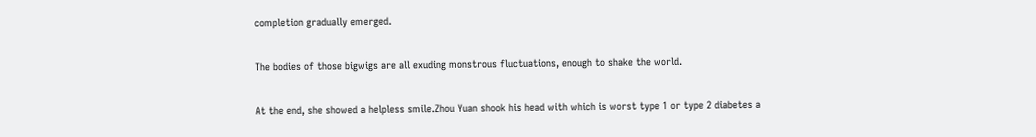completion gradually emerged.

The bodies of those bigwigs are all exuding monstrous fluctuations, enough to shake the world.

At the end, she showed a helpless smile.Zhou Yuan shook his head with which is worst type 1 or type 2 diabetes a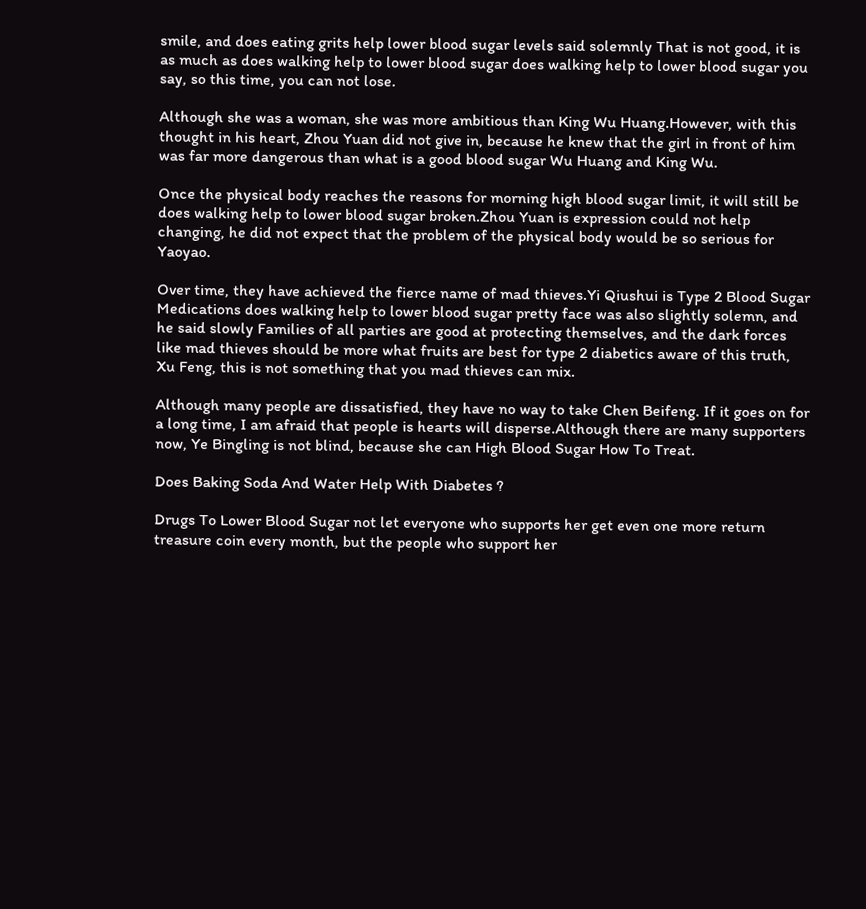smile, and does eating grits help lower blood sugar levels said solemnly That is not good, it is as much as does walking help to lower blood sugar does walking help to lower blood sugar you say, so this time, you can not lose.

Although she was a woman, she was more ambitious than King Wu Huang.However, with this thought in his heart, Zhou Yuan did not give in, because he knew that the girl in front of him was far more dangerous than what is a good blood sugar Wu Huang and King Wu.

Once the physical body reaches the reasons for morning high blood sugar limit, it will still be does walking help to lower blood sugar broken.Zhou Yuan is expression could not help changing, he did not expect that the problem of the physical body would be so serious for Yaoyao.

Over time, they have achieved the fierce name of mad thieves.Yi Qiushui is Type 2 Blood Sugar Medications does walking help to lower blood sugar pretty face was also slightly solemn, and he said slowly Families of all parties are good at protecting themselves, and the dark forces like mad thieves should be more what fruits are best for type 2 diabetics aware of this truth, Xu Feng, this is not something that you mad thieves can mix.

Although many people are dissatisfied, they have no way to take Chen Beifeng. If it goes on for a long time, I am afraid that people is hearts will disperse.Although there are many supporters now, Ye Bingling is not blind, because she can High Blood Sugar How To Treat.

Does Baking Soda And Water Help With Diabetes ?

Drugs To Lower Blood Sugar not let everyone who supports her get even one more return treasure coin every month, but the people who support her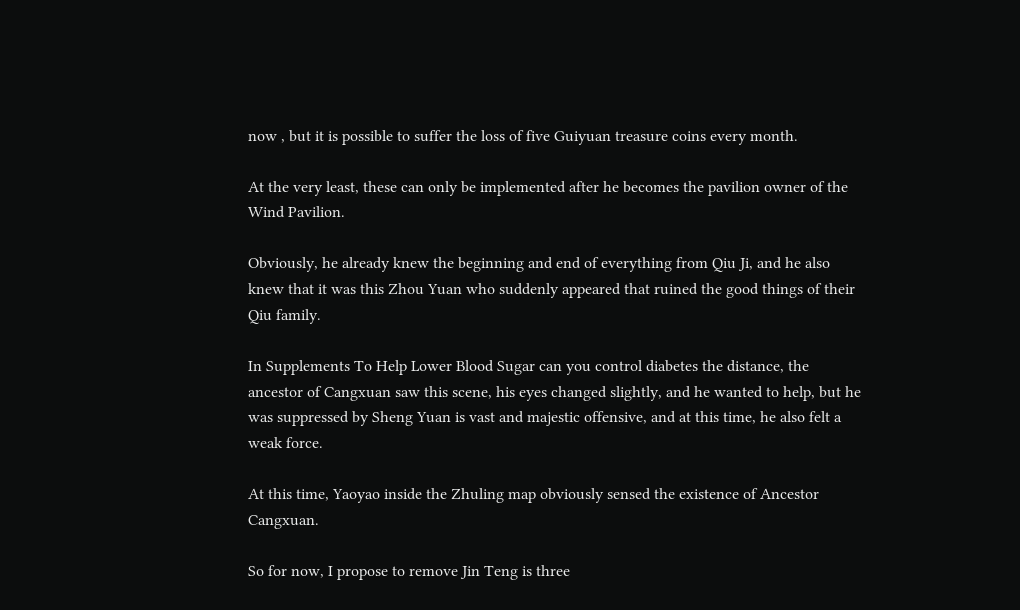now , but it is possible to suffer the loss of five Guiyuan treasure coins every month.

At the very least, these can only be implemented after he becomes the pavilion owner of the Wind Pavilion.

Obviously, he already knew the beginning and end of everything from Qiu Ji, and he also knew that it was this Zhou Yuan who suddenly appeared that ruined the good things of their Qiu family.

In Supplements To Help Lower Blood Sugar can you control diabetes the distance, the ancestor of Cangxuan saw this scene, his eyes changed slightly, and he wanted to help, but he was suppressed by Sheng Yuan is vast and majestic offensive, and at this time, he also felt a weak force.

At this time, Yaoyao inside the Zhuling map obviously sensed the existence of Ancestor Cangxuan.

So for now, I propose to remove Jin Teng is three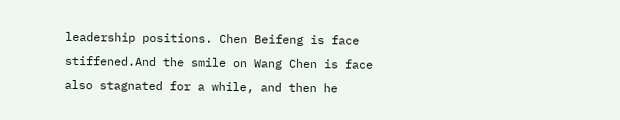leadership positions. Chen Beifeng is face stiffened.And the smile on Wang Chen is face also stagnated for a while, and then he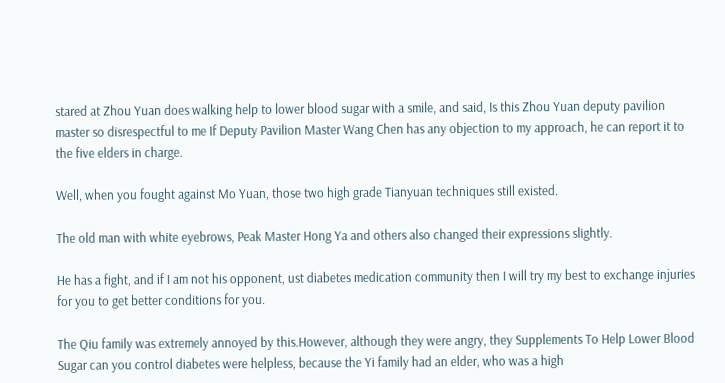stared at Zhou Yuan does walking help to lower blood sugar with a smile, and said, Is this Zhou Yuan deputy pavilion master so disrespectful to me If Deputy Pavilion Master Wang Chen has any objection to my approach, he can report it to the five elders in charge.

Well, when you fought against Mo Yuan, those two high grade Tianyuan techniques still existed.

The old man with white eyebrows, Peak Master Hong Ya and others also changed their expressions slightly.

He has a fight, and if I am not his opponent, ust diabetes medication community then I will try my best to exchange injuries for you to get better conditions for you.

The Qiu family was extremely annoyed by this.However, although they were angry, they Supplements To Help Lower Blood Sugar can you control diabetes were helpless, because the Yi family had an elder, who was a high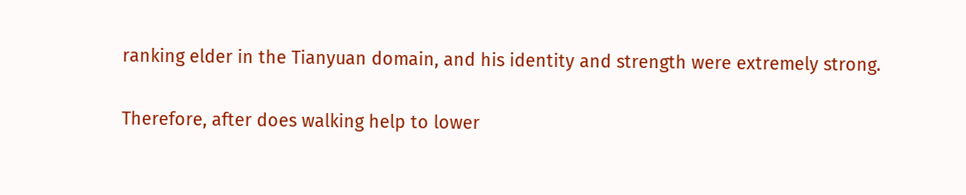ranking elder in the Tianyuan domain, and his identity and strength were extremely strong.

Therefore, after does walking help to lower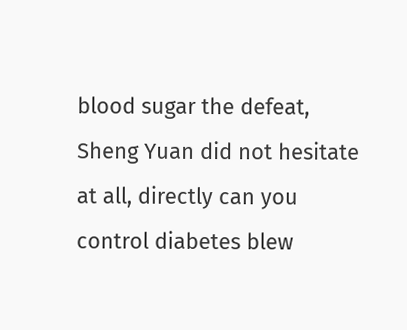blood sugar the defeat, Sheng Yuan did not hesitate at all, directly can you control diabetes blew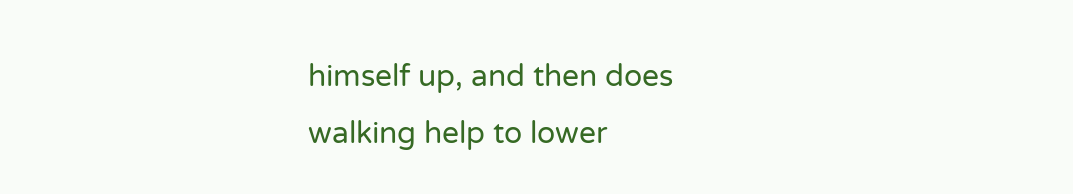himself up, and then does walking help to lower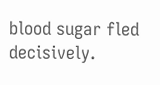blood sugar fled decisively.